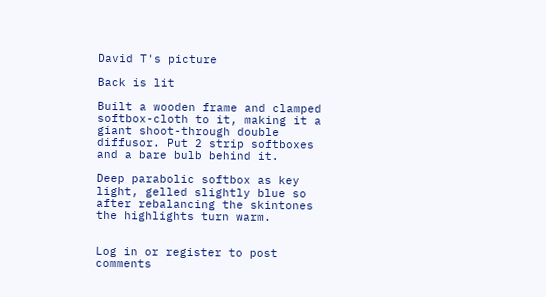David T's picture

Back is lit

Built a wooden frame and clamped softbox-cloth to it, making it a giant shoot-through double diffusor. Put 2 strip softboxes and a bare bulb behind it.

Deep parabolic softbox as key light, gelled slightly blue so after rebalancing the skintones the highlights turn warm.


Log in or register to post comments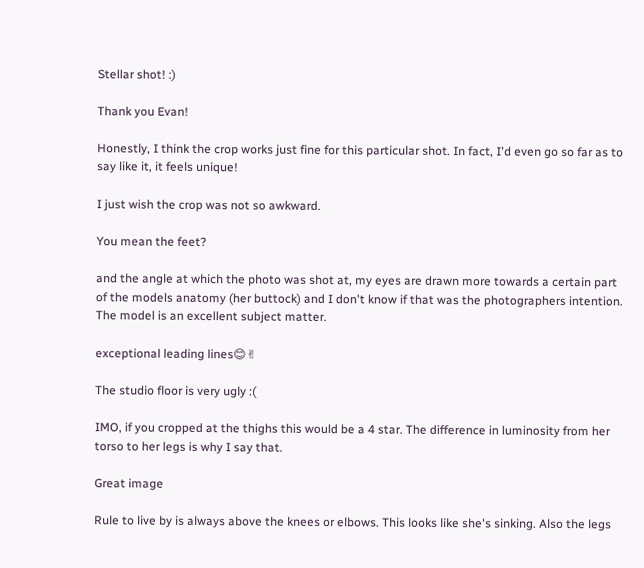Stellar shot! :)

Thank you Evan!

Honestly, I think the crop works just fine for this particular shot. In fact, I'd even go so far as to say like it, it feels unique!

I just wish the crop was not so awkward.

You mean the feet?

and the angle at which the photo was shot at, my eyes are drawn more towards a certain part of the models anatomy (her buttock) and I don't know if that was the photographers intention. The model is an excellent subject matter.

exceptional leading lines😊✌

The studio floor is very ugly :(

IMO, if you cropped at the thighs this would be a 4 star. The difference in luminosity from her torso to her legs is why I say that.

Great image

Rule to live by is always above the knees or elbows. This looks like she's sinking. Also the legs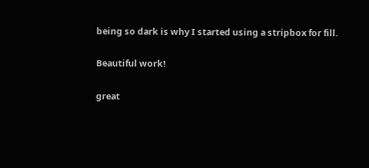being so dark is why I started using a stripbox for fill.

Beautiful work!

great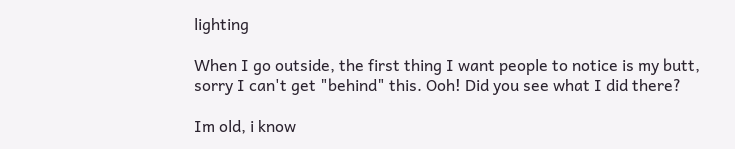lighting

When I go outside, the first thing I want people to notice is my butt, sorry I can't get "behind" this. Ooh! Did you see what I did there?

Im old, i know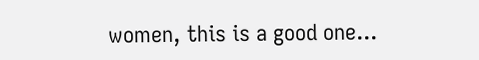women, this is a good one...